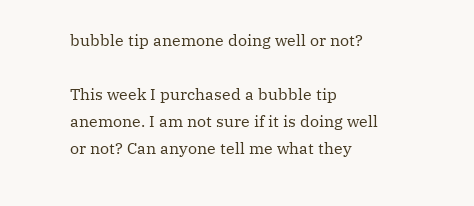bubble tip anemone doing well or not?

This week I purchased a bubble tip anemone. I am not sure if it is doing well or not? Can anyone tell me what they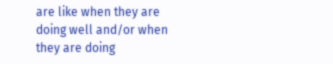are like when they are doing well and/or when they are doing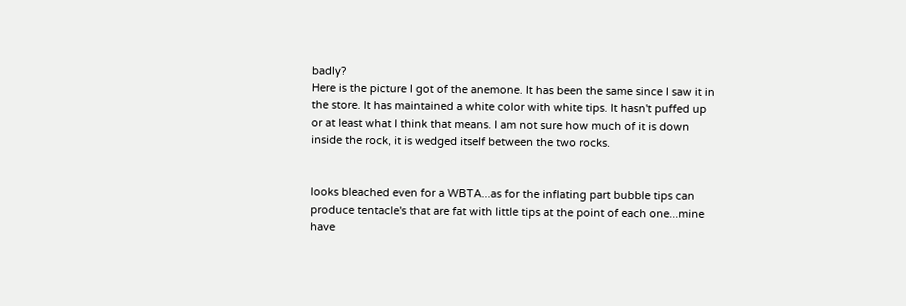badly?
Here is the picture I got of the anemone. It has been the same since I saw it in the store. It has maintained a white color with white tips. It hasn't puffed up or at least what I think that means. I am not sure how much of it is down inside the rock, it is wedged itself between the two rocks.


looks bleached even for a WBTA...as for the inflating part bubble tips can produce tentacle's that are fat with little tips at the point of each one...mine have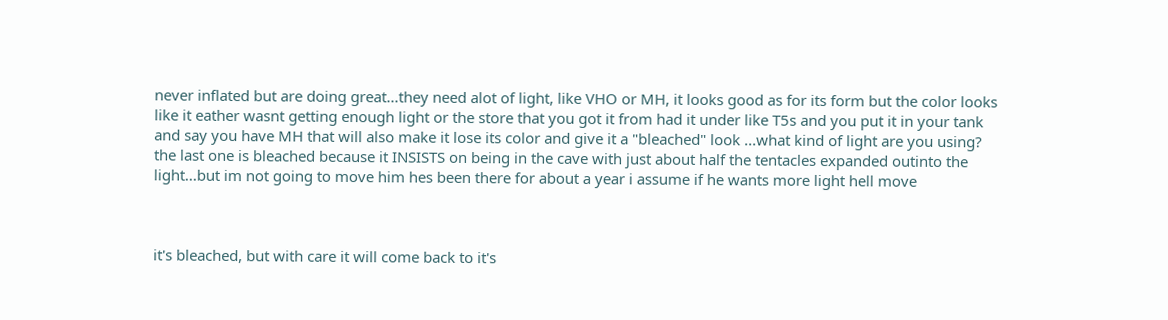never inflated but are doing great...they need alot of light, like VHO or MH, it looks good as for its form but the color looks like it eather wasnt getting enough light or the store that you got it from had it under like T5s and you put it in your tank and say you have MH that will also make it lose its color and give it a "bleached" look ...what kind of light are you using?
the last one is bleached because it INSISTS on being in the cave with just about half the tentacles expanded outinto the light...but im not going to move him hes been there for about a year i assume if he wants more light hell move



it's bleached, but with care it will come back to it's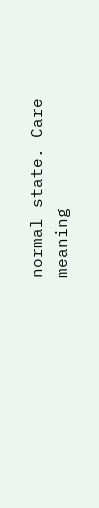normal state. Care meaning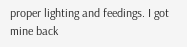proper lighting and feedings. I got mine back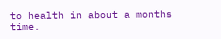to health in about a months time.